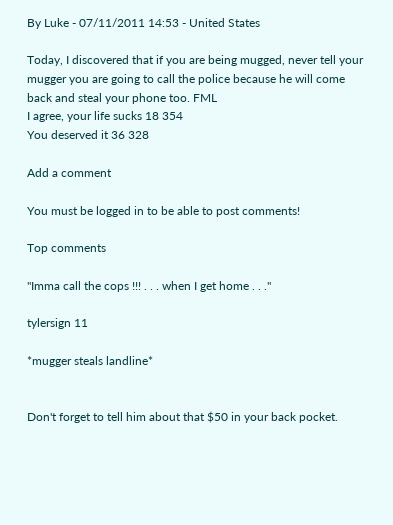By Luke - 07/11/2011 14:53 - United States

Today, I discovered that if you are being mugged, never tell your mugger you are going to call the police because he will come back and steal your phone too. FML
I agree, your life sucks 18 354
You deserved it 36 328

Add a comment

You must be logged in to be able to post comments!

Top comments

"Imma call the cops !!! . . . when I get home . . ."

tylersign 11

*mugger steals landline*


Don't forget to tell him about that $50 in your back pocket.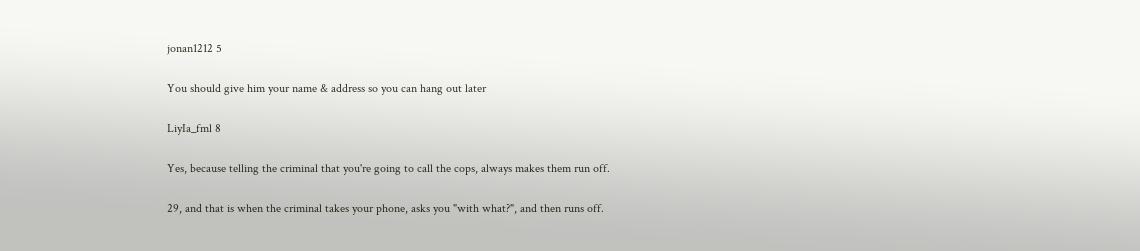jonan1212 5

You should give him your name & address so you can hang out later

LiyIa_fml 8

Yes, because telling the criminal that you're going to call the cops, always makes them run off.

29, and that is when the criminal takes your phone, asks you "with what?", and then runs off.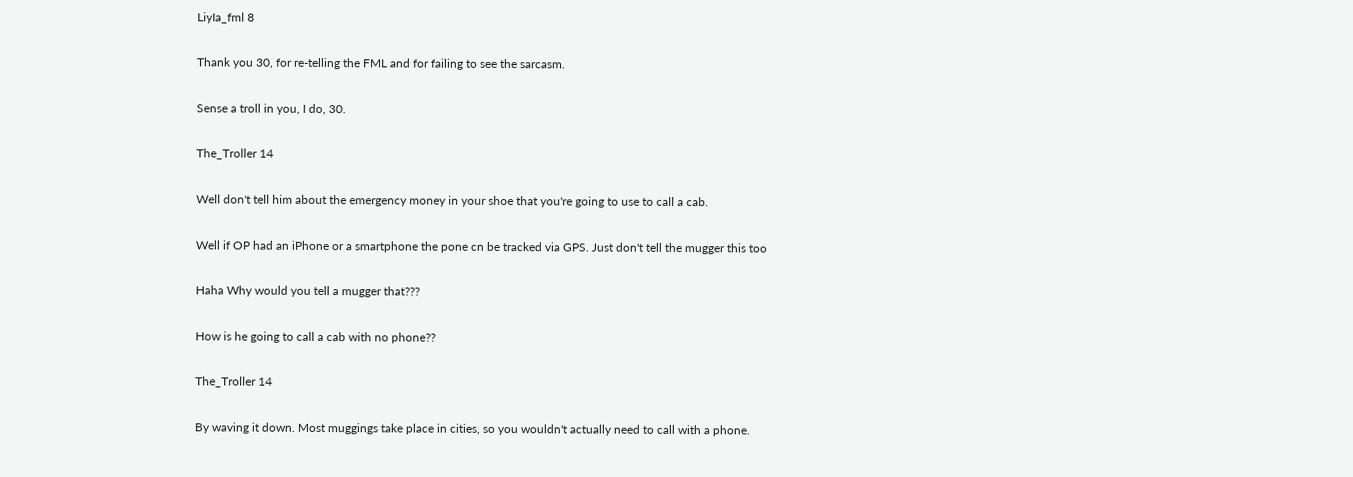LiyIa_fml 8

Thank you 30, for re-telling the FML and for failing to see the sarcasm.

Sense a troll in you, I do, 30.

The_Troller 14

Well don't tell him about the emergency money in your shoe that you're going to use to call a cab.

Well if OP had an iPhone or a smartphone the pone cn be tracked via GPS. Just don't tell the mugger this too

Haha Why would you tell a mugger that???

How is he going to call a cab with no phone??

The_Troller 14

By waving it down. Most muggings take place in cities, so you wouldn't actually need to call with a phone.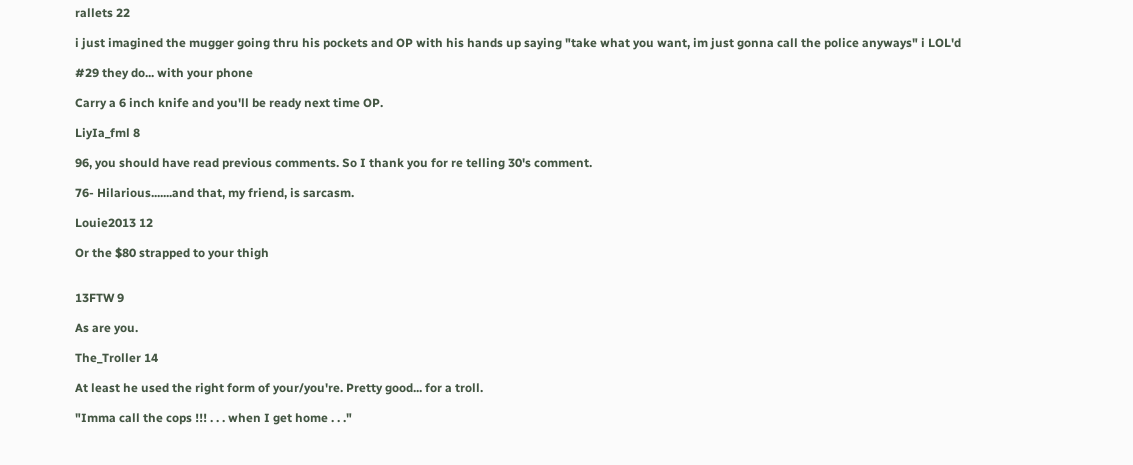rallets 22

i just imagined the mugger going thru his pockets and OP with his hands up saying "take what you want, im just gonna call the police anyways" i LOL'd

#29 they do... with your phone

Carry a 6 inch knife and you'll be ready next time OP.

LiyIa_fml 8

96, you should have read previous comments. So I thank you for re telling 30's comment.

76- Hilarious.......and that, my friend, is sarcasm.

Louie2013 12

Or the $80 strapped to your thigh


13FTW 9

As are you.

The_Troller 14

At least he used the right form of your/you're. Pretty good... for a troll.

"Imma call the cops !!! . . . when I get home . . ."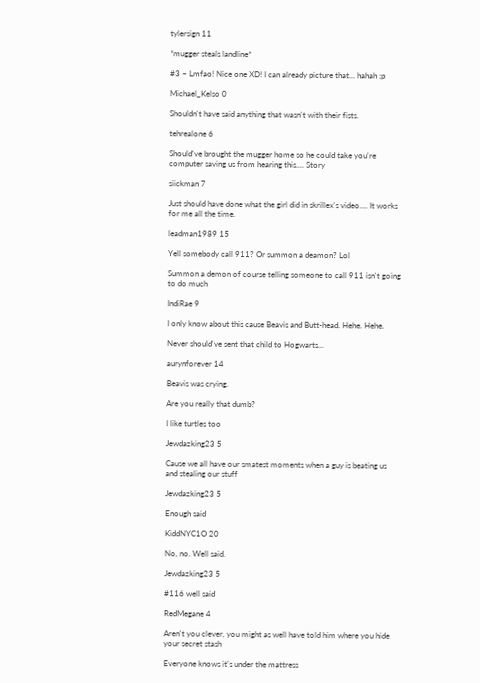tylersign 11

*mugger steals landline*

#3 ~ Lmfao! Nice one XD! I can already picture that... hahah ;p

Michael_Kelso 0

Shouldn't have said anything that wasn't with their fists.

tehrealone 6

Should've brought the mugger home so he could take you're computer saving us from hearing this.... Story

siickman 7

Just should have done what the girl did in skrillex's video.... It works for me all the time.

leadman1989 15

Yell somebody call 911? Or summon a deamon? Lol

Summon a demon of course telling someone to call 911 isn't going to do much

IndiRae 9

I only know about this cause Beavis and Butt-head. Hehe. Hehe.

Never should've sent that child to Hogwarts...

aurynforever 14

Beavis was crying.

Are you really that dumb?

I like turtles too

Jewdazking23 5

Cause we all have our smatest moments when a guy is beating us and stealing our stuff

Jewdazking23 5

Enough said

KiddNYC1O 20

No, no. Well said.

Jewdazking23 5

#116 well said

RedMegane 4

Aren't you clever, you might as well have told him where you hide your secret stash

Everyone knows it's under the mattress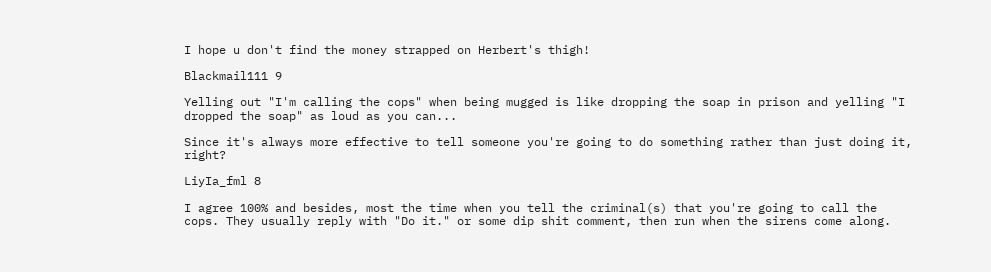I hope u don't find the money strapped on Herbert's thigh!

Blackmail111 9

Yelling out "I'm calling the cops" when being mugged is like dropping the soap in prison and yelling "I dropped the soap" as loud as you can...

Since it's always more effective to tell someone you're going to do something rather than just doing it, right?

LiyIa_fml 8

I agree 100% and besides, most the time when you tell the criminal(s) that you're going to call the cops. They usually reply with "Do it." or some dip shit comment, then run when the sirens come along.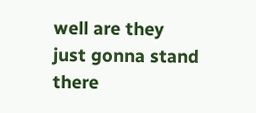well are they just gonna stand there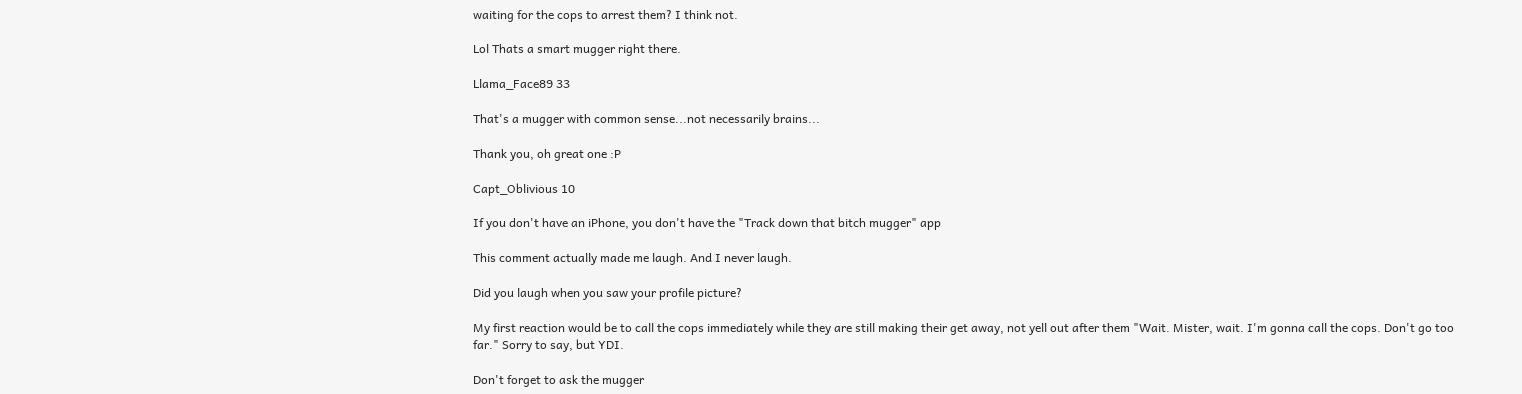waiting for the cops to arrest them? I think not.

Lol Thats a smart mugger right there.

Llama_Face89 33

That's a mugger with common sense...not necessarily brains...

Thank you, oh great one :P

Capt_Oblivious 10

If you don't have an iPhone, you don't have the "Track down that bitch mugger" app

This comment actually made me laugh. And I never laugh.

Did you laugh when you saw your profile picture?

My first reaction would be to call the cops immediately while they are still making their get away, not yell out after them "Wait. Mister, wait. I'm gonna call the cops. Don't go too far." Sorry to say, but YDI.

Don't forget to ask the mugger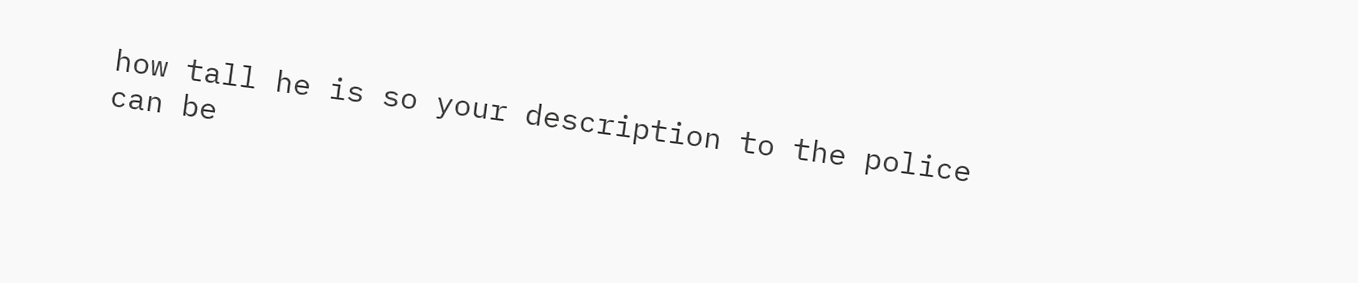how tall he is so your description to the police can be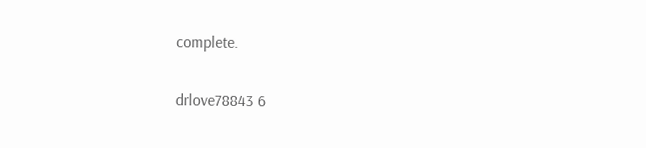complete.

drlove78843 6